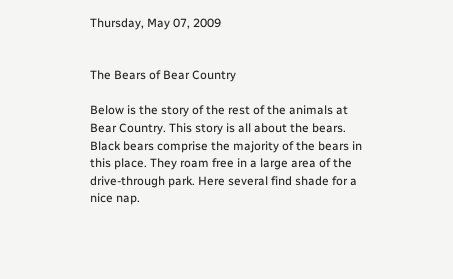Thursday, May 07, 2009


The Bears of Bear Country

Below is the story of the rest of the animals at Bear Country. This story is all about the bears.
Black bears comprise the majority of the bears in this place. They roam free in a large area of the drive-through park. Here several find shade for a nice nap.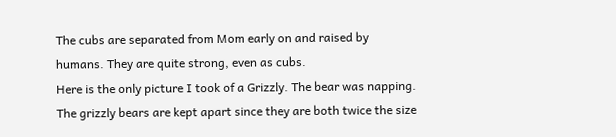The cubs are separated from Mom early on and raised by humans. They are quite strong, even as cubs.
Here is the only picture I took of a Grizzly. The bear was napping. The grizzly bears are kept apart since they are both twice the size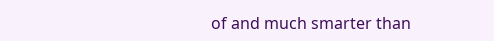of and much smarter than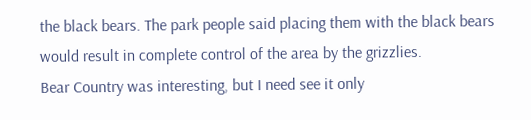the black bears. The park people said placing them with the black bears would result in complete control of the area by the grizzlies.
Bear Country was interesting, but I need see it only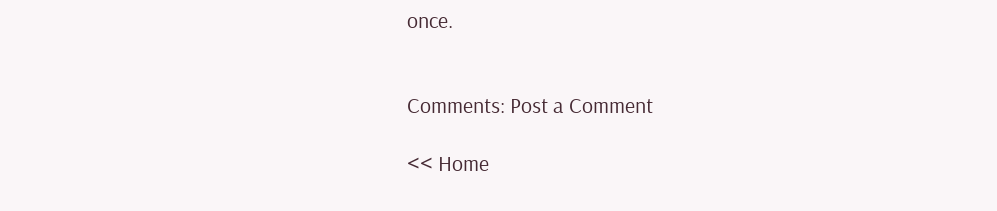once.


Comments: Post a Comment

<< Home